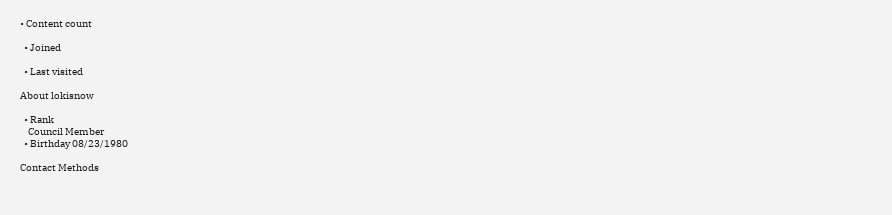• Content count

  • Joined

  • Last visited

About lokisnow

  • Rank
    Council Member
  • Birthday 08/23/1980

Contact Methods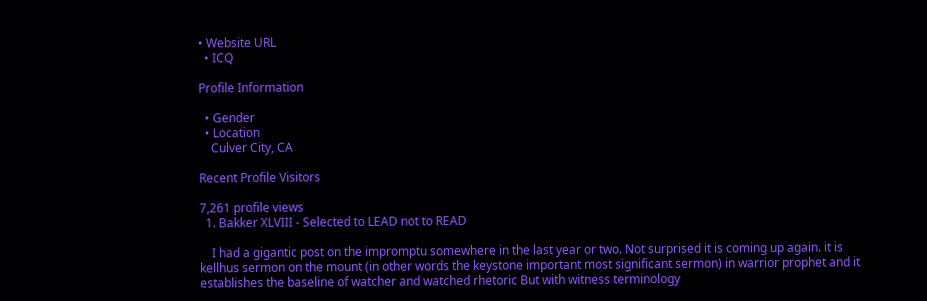• Website URL
  • ICQ

Profile Information

  • Gender
  • Location
    Culver City, CA

Recent Profile Visitors

7,261 profile views
  1. Bakker XLVIII - Selected to LEAD not to READ

    I had a gigantic post on the impromptu somewhere in the last year or two. Not surprised it is coming up again. it is kellhus sermon on the mount (in other words the keystone important most significant sermon) in warrior prophet and it establishes the baseline of watcher and watched rhetoric But with witness terminology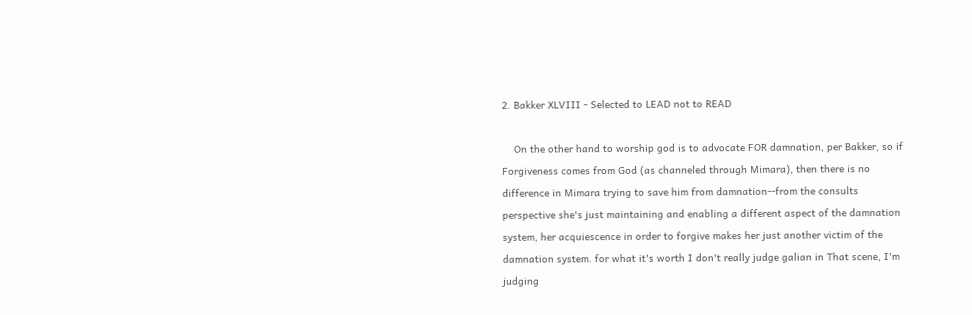2. Bakker XLVIII - Selected to LEAD not to READ

    On the other hand to worship god is to advocate FOR damnation, per Bakker, so if Forgiveness comes from God (as channeled through Mimara), then there is no difference in Mimara trying to save him from damnation--from the consults perspective she's just maintaining and enabling a different aspect of the damnation system, her acquiescence in order to forgive makes her just another victim of the damnation system. for what it's worth I don't really judge galian in That scene, I'm judging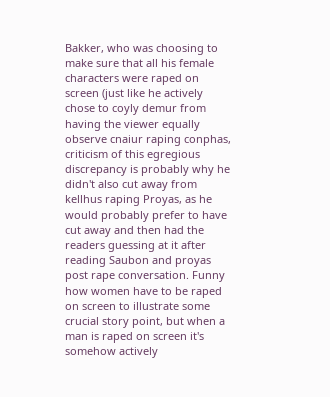Bakker, who was choosing to make sure that all his female characters were raped on screen (just like he actively chose to coyly demur from having the viewer equally observe cnaiur raping conphas, criticism of this egregious discrepancy is probably why he didn't also cut away from kellhus raping Proyas, as he would probably prefer to have cut away and then had the readers guessing at it after reading Saubon and proyas post rape conversation. Funny how women have to be raped on screen to illustrate some crucial story point, but when a man is raped on screen it's somehow actively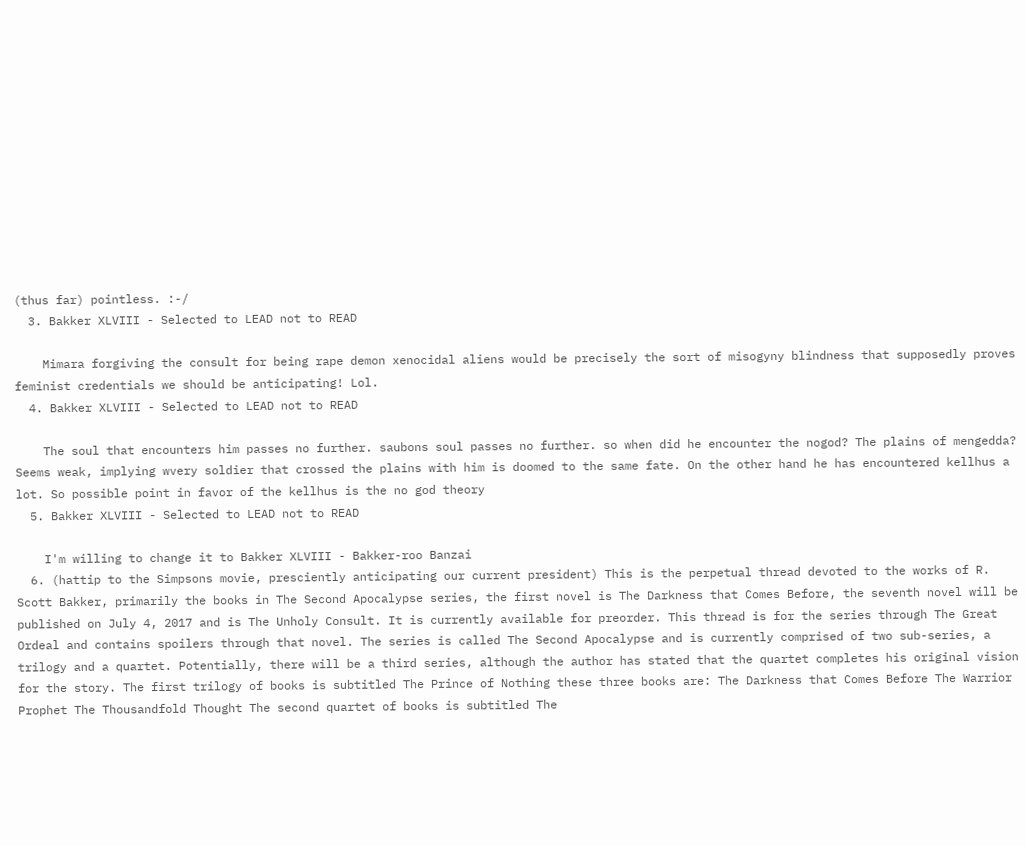(thus far) pointless. :-/
  3. Bakker XLVIII - Selected to LEAD not to READ

    Mimara forgiving the consult for being rape demon xenocidal aliens would be precisely the sort of misogyny blindness that supposedly proves feminist credentials we should be anticipating! Lol.
  4. Bakker XLVIII - Selected to LEAD not to READ

    The soul that encounters him passes no further. saubons soul passes no further. so when did he encounter the nogod? The plains of mengedda? Seems weak, implying wvery soldier that crossed the plains with him is doomed to the same fate. On the other hand he has encountered kellhus a lot. So possible point in favor of the kellhus is the no god theory
  5. Bakker XLVIII - Selected to LEAD not to READ

    I'm willing to change it to Bakker XLVIII - Bakker-roo Banzai
  6. (hattip to the Simpsons movie, presciently anticipating our current president) This is the perpetual thread devoted to the works of R. Scott Bakker, primarily the books in The Second Apocalypse series, the first novel is The Darkness that Comes Before, the seventh novel will be published on July 4, 2017 and is The Unholy Consult. It is currently available for preorder. This thread is for the series through The Great Ordeal and contains spoilers through that novel. The series is called The Second Apocalypse and is currently comprised of two sub-series, a trilogy and a quartet. Potentially, there will be a third series, although the author has stated that the quartet completes his original vision for the story. The first trilogy of books is subtitled The Prince of Nothing these three books are: The Darkness that Comes Before The Warrior Prophet The Thousandfold Thought The second quartet of books is subtitled The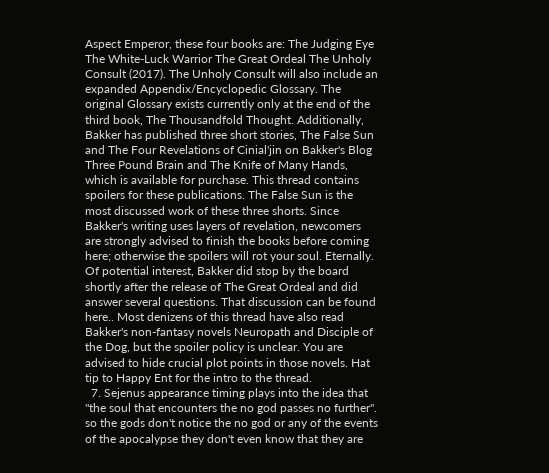Aspect Emperor, these four books are: The Judging Eye The White-Luck Warrior The Great Ordeal The Unholy Consult (2017). The Unholy Consult will also include an expanded Appendix/Encyclopedic Glossary. The original Glossary exists currently only at the end of the third book, The Thousandfold Thought. Additionally, Bakker has published three short stories, The False Sun and The Four Revelations of Cinial'jin on Bakker's Blog Three Pound Brain and The Knife of Many Hands, which is available for purchase. This thread contains spoilers for these publications. The False Sun is the most discussed work of these three shorts. Since Bakker's writing uses layers of revelation, newcomers are strongly advised to finish the books before coming here; otherwise the spoilers will rot your soul. Eternally. Of potential interest, Bakker did stop by the board shortly after the release of The Great Ordeal and did answer several questions. That discussion can be found here.. Most denizens of this thread have also read Bakker's non-fantasy novels Neuropath and Disciple of the Dog, but the spoiler policy is unclear. You are advised to hide crucial plot points in those novels. Hat tip to Happy Ent for the intro to the thread.
  7. Sejenus appearance timing plays into the idea that "the soul that encounters the no god passes no further". so the gods don't notice the no god or any of the events of the apocalypse they don't even know that they are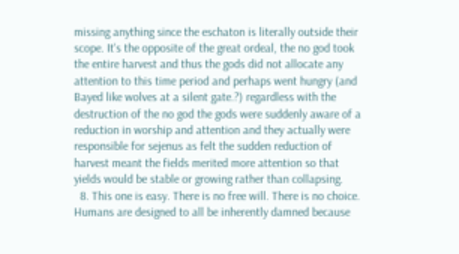missing anything since the eschaton is literally outside their scope. It's the opposite of the great ordeal, the no god took the entire harvest and thus the gods did not allocate any attention to this time period and perhaps went hungry (and Bayed like wolves at a silent gate.?) regardless with the destruction of the no god the gods were suddenly aware of a reduction in worship and attention and they actually were responsible for sejenus as felt the sudden reduction of harvest meant the fields merited more attention so that yields would be stable or growing rather than collapsing.
  8. This one is easy. There is no free will. There is no choice. Humans are designed to all be inherently damned because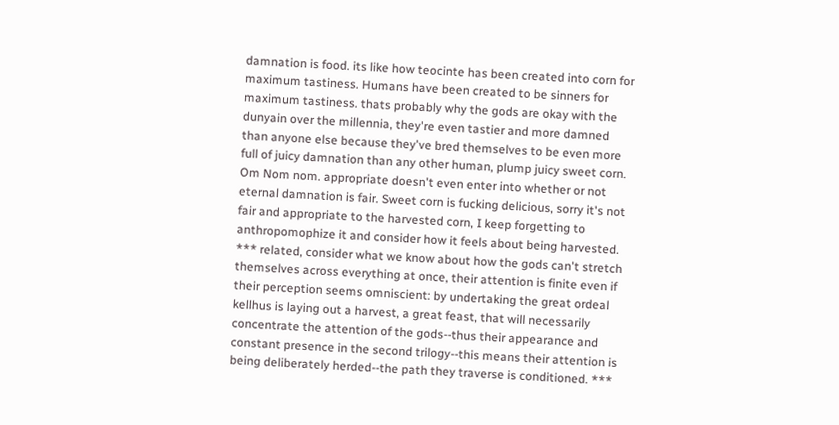damnation is food. its like how teocinte has been created into corn for maximum tastiness. Humans have been created to be sinners for maximum tastiness. thats probably why the gods are okay with the dunyain over the millennia, they're even tastier and more damned than anyone else because they've bred themselves to be even more full of juicy damnation than any other human, plump juicy sweet corn. Om Nom nom. appropriate doesn't even enter into whether or not eternal damnation is fair. Sweet corn is fucking delicious, sorry it's not fair and appropriate to the harvested corn, I keep forgetting to anthropomophize it and consider how it feels about being harvested. *** related, consider what we know about how the gods can't stretch themselves across everything at once, their attention is finite even if their perception seems omniscient: by undertaking the great ordeal kellhus is laying out a harvest, a great feast, that will necessarily concentrate the attention of the gods--thus their appearance and constant presence in the second trilogy--this means their attention is being deliberately herded--the path they traverse is conditioned. ***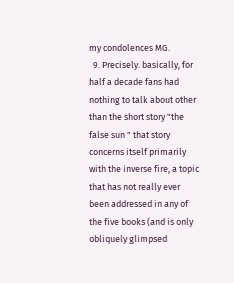my condolences MG.
  9. Precisely. basically, for half a decade fans had nothing to talk about other than the short story "the false sun " that story concerns itself primarily with the inverse fire, a topic that has not really ever been addressed in any of the five books (and is only obliquely glimpsed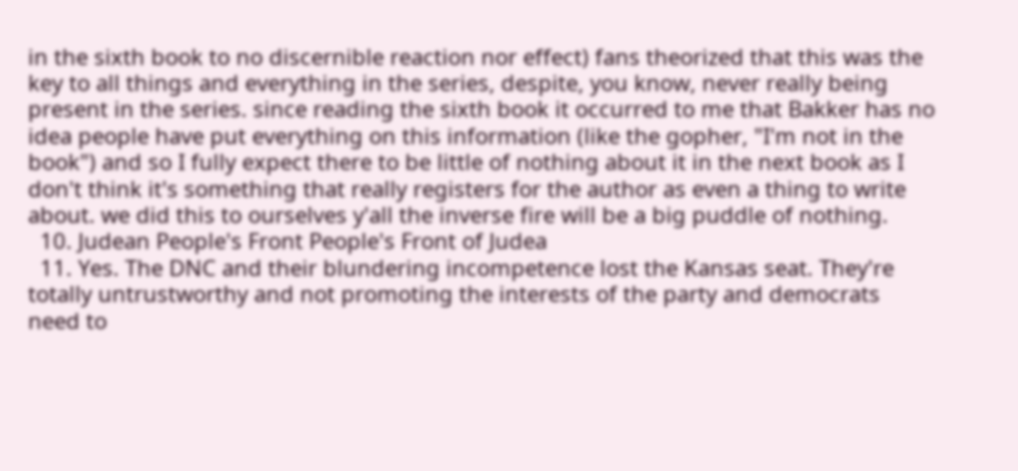in the sixth book to no discernible reaction nor effect) fans theorized that this was the key to all things and everything in the series, despite, you know, never really being present in the series. since reading the sixth book it occurred to me that Bakker has no idea people have put everything on this information (like the gopher, "I'm not in the book") and so I fully expect there to be little of nothing about it in the next book as I don't think it's something that really registers for the author as even a thing to write about. we did this to ourselves y'all the inverse fire will be a big puddle of nothing.
  10. Judean People's Front People's Front of Judea
  11. Yes. The DNC and their blundering incompetence lost the Kansas seat. They're totally untrustworthy and not promoting the interests of the party and democrats need to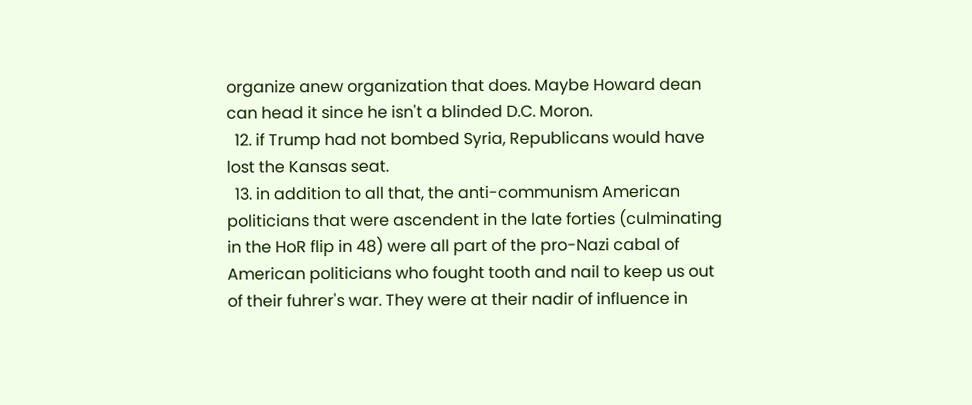organize anew organization that does. Maybe Howard dean can head it since he isn't a blinded D.C. Moron.
  12. if Trump had not bombed Syria, Republicans would have lost the Kansas seat.
  13. in addition to all that, the anti-communism American politicians that were ascendent in the late forties (culminating in the HoR flip in 48) were all part of the pro-Nazi cabal of American politicians who fought tooth and nail to keep us out of their fuhrer's war. They were at their nadir of influence in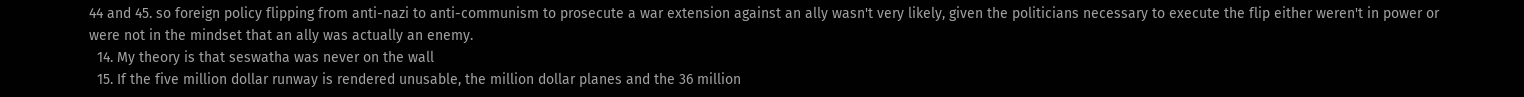44 and 45. so foreign policy flipping from anti-nazi to anti-communism to prosecute a war extension against an ally wasn't very likely, given the politicians necessary to execute the flip either weren't in power or were not in the mindset that an ally was actually an enemy.
  14. My theory is that seswatha was never on the wall
  15. If the five million dollar runway is rendered unusable, the million dollar planes and the 36 million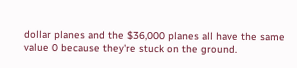dollar planes and the $36,000 planes all have the same value 0 because they're stuck on the ground.